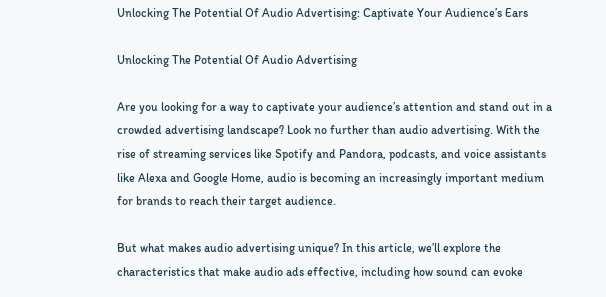Unlocking The Potential Of Audio Advertising: Captivate Your Audience’s Ears

Unlocking The Potential Of Audio Advertising

Are you looking for a way to captivate your audience’s attention and stand out in a crowded advertising landscape? Look no further than audio advertising. With the rise of streaming services like Spotify and Pandora, podcasts, and voice assistants like Alexa and Google Home, audio is becoming an increasingly important medium for brands to reach their target audience.

But what makes audio advertising unique? In this article, we’ll explore the characteristics that make audio ads effective, including how sound can evoke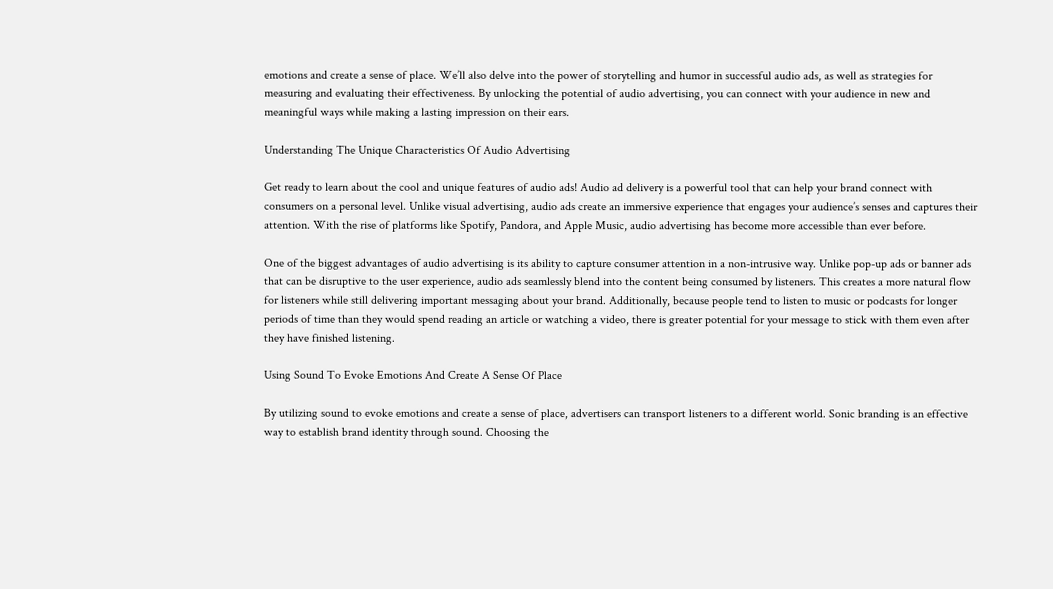emotions and create a sense of place. We’ll also delve into the power of storytelling and humor in successful audio ads, as well as strategies for measuring and evaluating their effectiveness. By unlocking the potential of audio advertising, you can connect with your audience in new and meaningful ways while making a lasting impression on their ears.

Understanding The Unique Characteristics Of Audio Advertising

Get ready to learn about the cool and unique features of audio ads! Audio ad delivery is a powerful tool that can help your brand connect with consumers on a personal level. Unlike visual advertising, audio ads create an immersive experience that engages your audience’s senses and captures their attention. With the rise of platforms like Spotify, Pandora, and Apple Music, audio advertising has become more accessible than ever before.

One of the biggest advantages of audio advertising is its ability to capture consumer attention in a non-intrusive way. Unlike pop-up ads or banner ads that can be disruptive to the user experience, audio ads seamlessly blend into the content being consumed by listeners. This creates a more natural flow for listeners while still delivering important messaging about your brand. Additionally, because people tend to listen to music or podcasts for longer periods of time than they would spend reading an article or watching a video, there is greater potential for your message to stick with them even after they have finished listening.

Using Sound To Evoke Emotions And Create A Sense Of Place

By utilizing sound to evoke emotions and create a sense of place, advertisers can transport listeners to a different world. Sonic branding is an effective way to establish brand identity through sound. Choosing the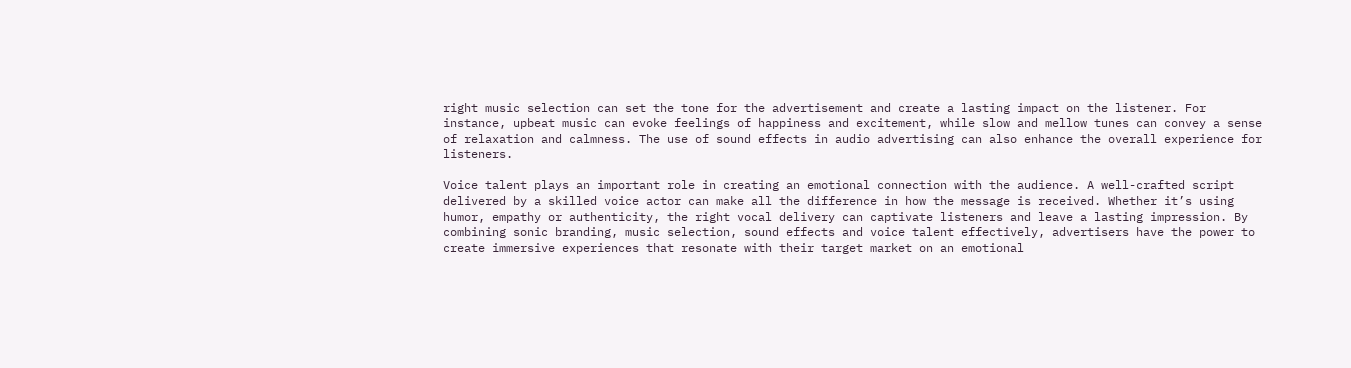right music selection can set the tone for the advertisement and create a lasting impact on the listener. For instance, upbeat music can evoke feelings of happiness and excitement, while slow and mellow tunes can convey a sense of relaxation and calmness. The use of sound effects in audio advertising can also enhance the overall experience for listeners.

Voice talent plays an important role in creating an emotional connection with the audience. A well-crafted script delivered by a skilled voice actor can make all the difference in how the message is received. Whether it’s using humor, empathy or authenticity, the right vocal delivery can captivate listeners and leave a lasting impression. By combining sonic branding, music selection, sound effects and voice talent effectively, advertisers have the power to create immersive experiences that resonate with their target market on an emotional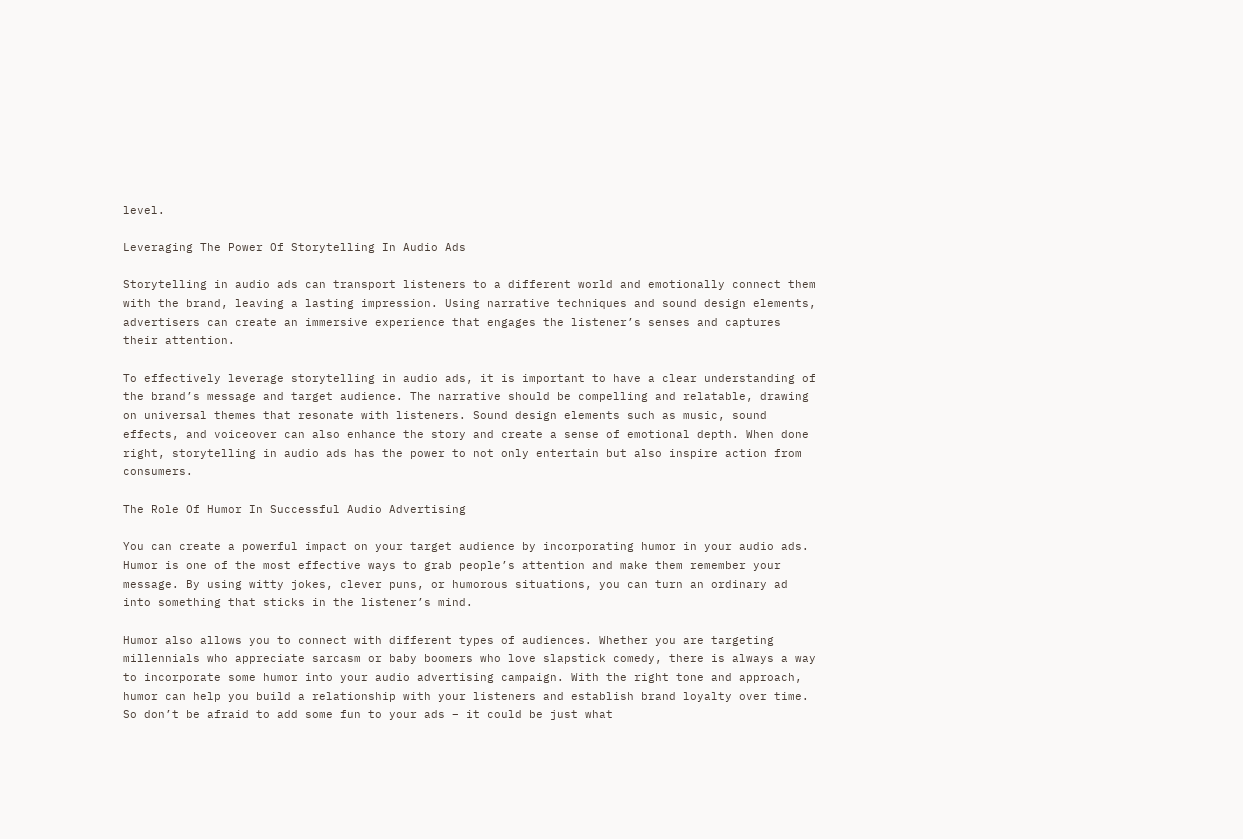level.

Leveraging The Power Of Storytelling In Audio Ads

Storytelling in audio ads can transport listeners to a different world and emotionally connect them with the brand, leaving a lasting impression. Using narrative techniques and sound design elements, advertisers can create an immersive experience that engages the listener’s senses and captures their attention.

To effectively leverage storytelling in audio ads, it is important to have a clear understanding of the brand’s message and target audience. The narrative should be compelling and relatable, drawing on universal themes that resonate with listeners. Sound design elements such as music, sound effects, and voiceover can also enhance the story and create a sense of emotional depth. When done right, storytelling in audio ads has the power to not only entertain but also inspire action from consumers.

The Role Of Humor In Successful Audio Advertising

You can create a powerful impact on your target audience by incorporating humor in your audio ads. Humor is one of the most effective ways to grab people’s attention and make them remember your message. By using witty jokes, clever puns, or humorous situations, you can turn an ordinary ad into something that sticks in the listener’s mind.

Humor also allows you to connect with different types of audiences. Whether you are targeting millennials who appreciate sarcasm or baby boomers who love slapstick comedy, there is always a way to incorporate some humor into your audio advertising campaign. With the right tone and approach, humor can help you build a relationship with your listeners and establish brand loyalty over time. So don’t be afraid to add some fun to your ads – it could be just what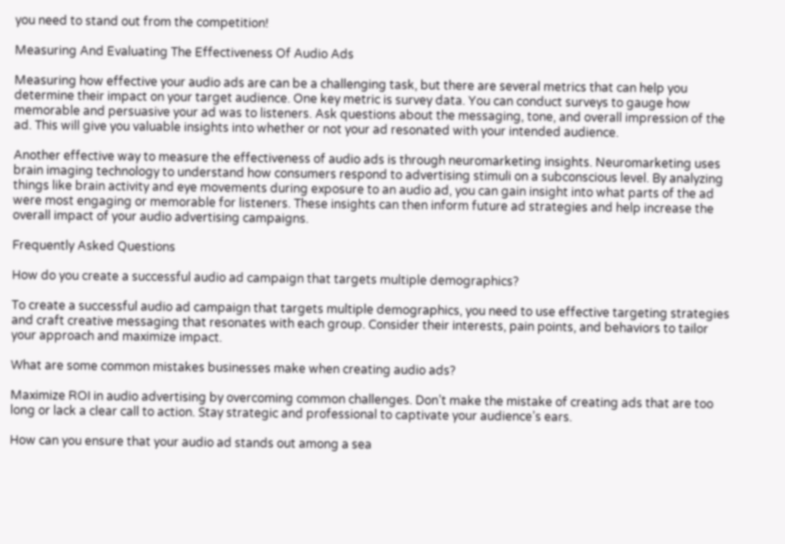you need to stand out from the competition!

Measuring And Evaluating The Effectiveness Of Audio Ads

Measuring how effective your audio ads are can be a challenging task, but there are several metrics that can help you determine their impact on your target audience. One key metric is survey data. You can conduct surveys to gauge how memorable and persuasive your ad was to listeners. Ask questions about the messaging, tone, and overall impression of the ad. This will give you valuable insights into whether or not your ad resonated with your intended audience.

Another effective way to measure the effectiveness of audio ads is through neuromarketing insights. Neuromarketing uses brain imaging technology to understand how consumers respond to advertising stimuli on a subconscious level. By analyzing things like brain activity and eye movements during exposure to an audio ad, you can gain insight into what parts of the ad were most engaging or memorable for listeners. These insights can then inform future ad strategies and help increase the overall impact of your audio advertising campaigns.

Frequently Asked Questions

How do you create a successful audio ad campaign that targets multiple demographics?

To create a successful audio ad campaign that targets multiple demographics, you need to use effective targeting strategies and craft creative messaging that resonates with each group. Consider their interests, pain points, and behaviors to tailor your approach and maximize impact.

What are some common mistakes businesses make when creating audio ads?

Maximize ROI in audio advertising by overcoming common challenges. Don’t make the mistake of creating ads that are too long or lack a clear call to action. Stay strategic and professional to captivate your audience’s ears.

How can you ensure that your audio ad stands out among a sea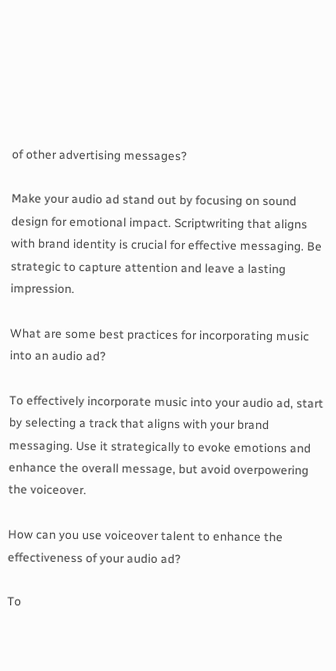of other advertising messages?

Make your audio ad stand out by focusing on sound design for emotional impact. Scriptwriting that aligns with brand identity is crucial for effective messaging. Be strategic to capture attention and leave a lasting impression.

What are some best practices for incorporating music into an audio ad?

To effectively incorporate music into your audio ad, start by selecting a track that aligns with your brand messaging. Use it strategically to evoke emotions and enhance the overall message, but avoid overpowering the voiceover.

How can you use voiceover talent to enhance the effectiveness of your audio ad?

To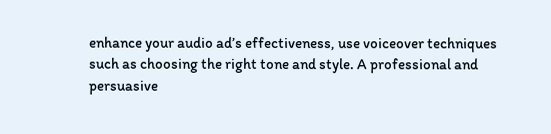enhance your audio ad’s effectiveness, use voiceover techniques such as choosing the right tone and style. A professional and persuasive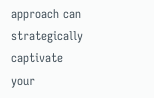approach can strategically captivate your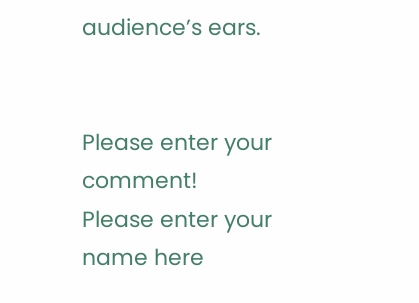audience’s ears.


Please enter your comment!
Please enter your name here